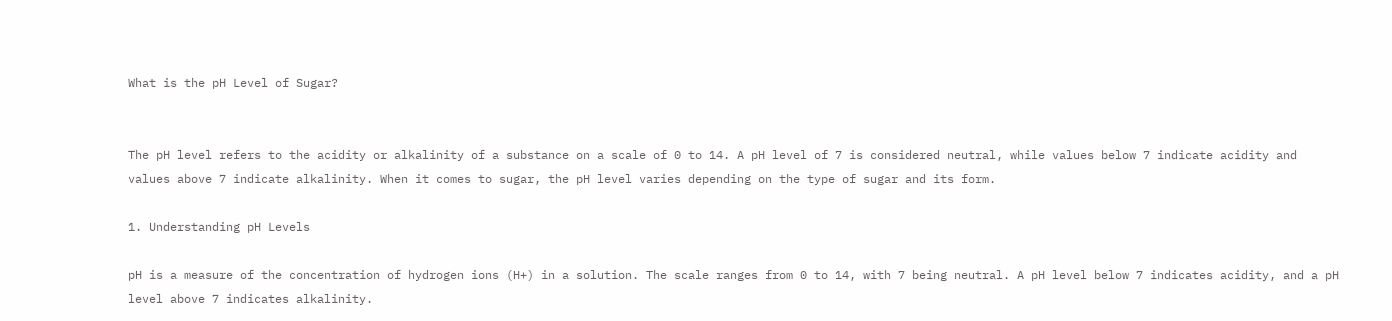What is the pH Level of Sugar?


The pH level refers to the acidity or alkalinity of a substance on a scale of 0 to 14. A pH level of 7 is considered neutral, while values below 7 indicate acidity and values above 7 indicate alkalinity. When it comes to sugar, the pH level varies depending on the type of sugar and its form.

1. Understanding pH Levels

pH is a measure of the concentration of hydrogen ions (H+) in a solution. The scale ranges from 0 to 14, with 7 being neutral. A pH level below 7 indicates acidity, and a pH level above 7 indicates alkalinity.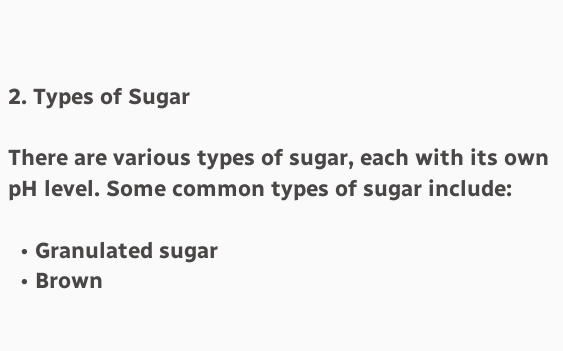2. Types of Sugar

There are various types of sugar, each with its own pH level. Some common types of sugar include:

  • Granulated sugar
  • Brown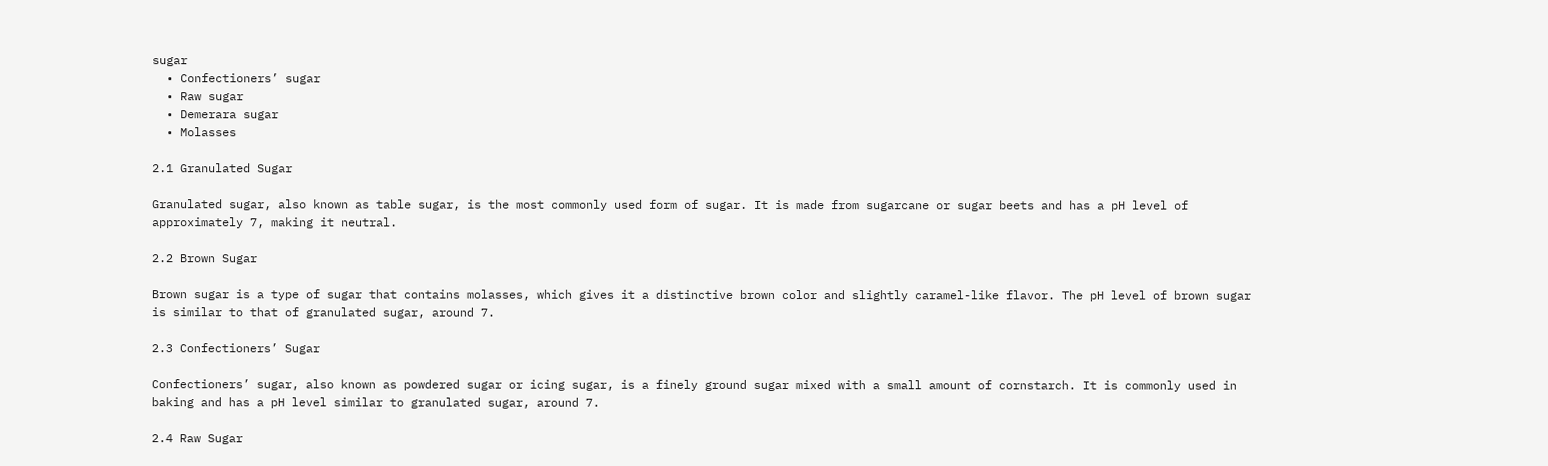sugar
  • Confectioners’ sugar
  • Raw sugar
  • Demerara sugar
  • Molasses

2.1 Granulated Sugar

Granulated sugar, also known as table sugar, is the most commonly used form of sugar. It is made from sugarcane or sugar beets and has a pH level of approximately 7, making it neutral.

2.2 Brown Sugar

Brown sugar is a type of sugar that contains molasses, which gives it a distinctive brown color and slightly caramel-like flavor. The pH level of brown sugar is similar to that of granulated sugar, around 7.

2.3 Confectioners’ Sugar

Confectioners’ sugar, also known as powdered sugar or icing sugar, is a finely ground sugar mixed with a small amount of cornstarch. It is commonly used in baking and has a pH level similar to granulated sugar, around 7.

2.4 Raw Sugar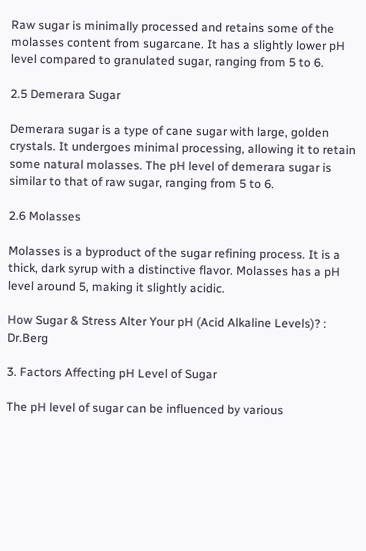Raw sugar is minimally processed and retains some of the molasses content from sugarcane. It has a slightly lower pH level compared to granulated sugar, ranging from 5 to 6.

2.5 Demerara Sugar

Demerara sugar is a type of cane sugar with large, golden crystals. It undergoes minimal processing, allowing it to retain some natural molasses. The pH level of demerara sugar is similar to that of raw sugar, ranging from 5 to 6.

2.6 Molasses

Molasses is a byproduct of the sugar refining process. It is a thick, dark syrup with a distinctive flavor. Molasses has a pH level around 5, making it slightly acidic.

How Sugar & Stress Alter Your pH (Acid Alkaline Levels)? : Dr.Berg

3. Factors Affecting pH Level of Sugar

The pH level of sugar can be influenced by various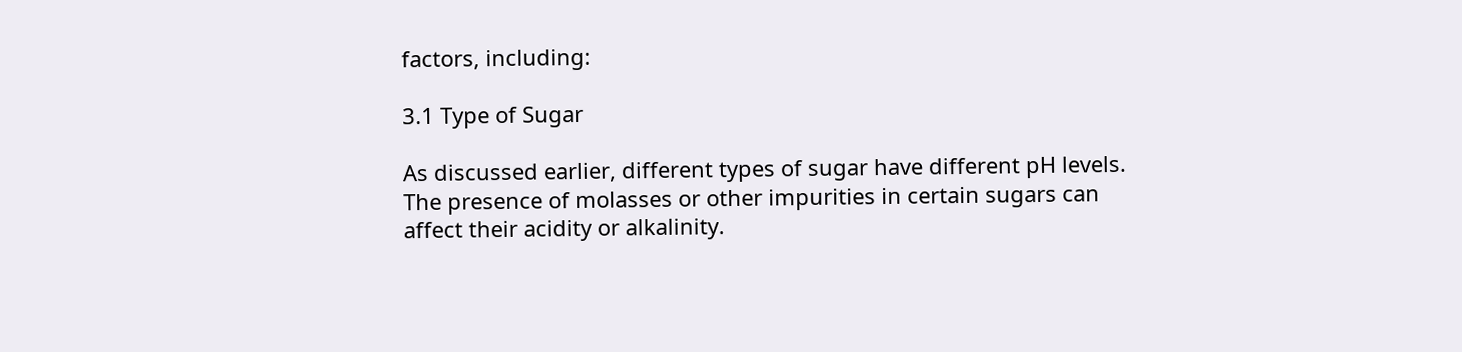factors, including:

3.1 Type of Sugar

As discussed earlier, different types of sugar have different pH levels. The presence of molasses or other impurities in certain sugars can affect their acidity or alkalinity.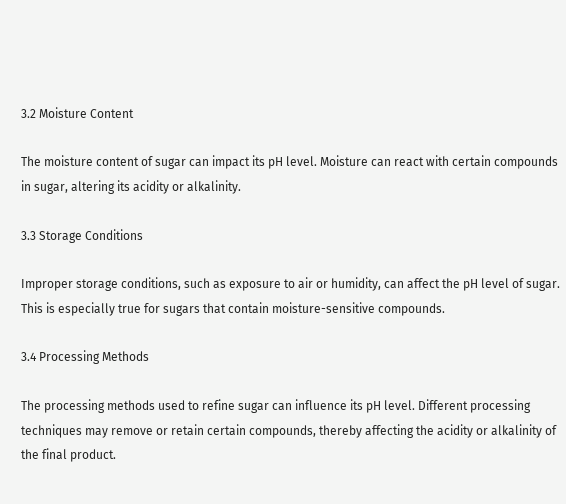3.2 Moisture Content

The moisture content of sugar can impact its pH level. Moisture can react with certain compounds in sugar, altering its acidity or alkalinity.

3.3 Storage Conditions

Improper storage conditions, such as exposure to air or humidity, can affect the pH level of sugar. This is especially true for sugars that contain moisture-sensitive compounds.

3.4 Processing Methods

The processing methods used to refine sugar can influence its pH level. Different processing techniques may remove or retain certain compounds, thereby affecting the acidity or alkalinity of the final product.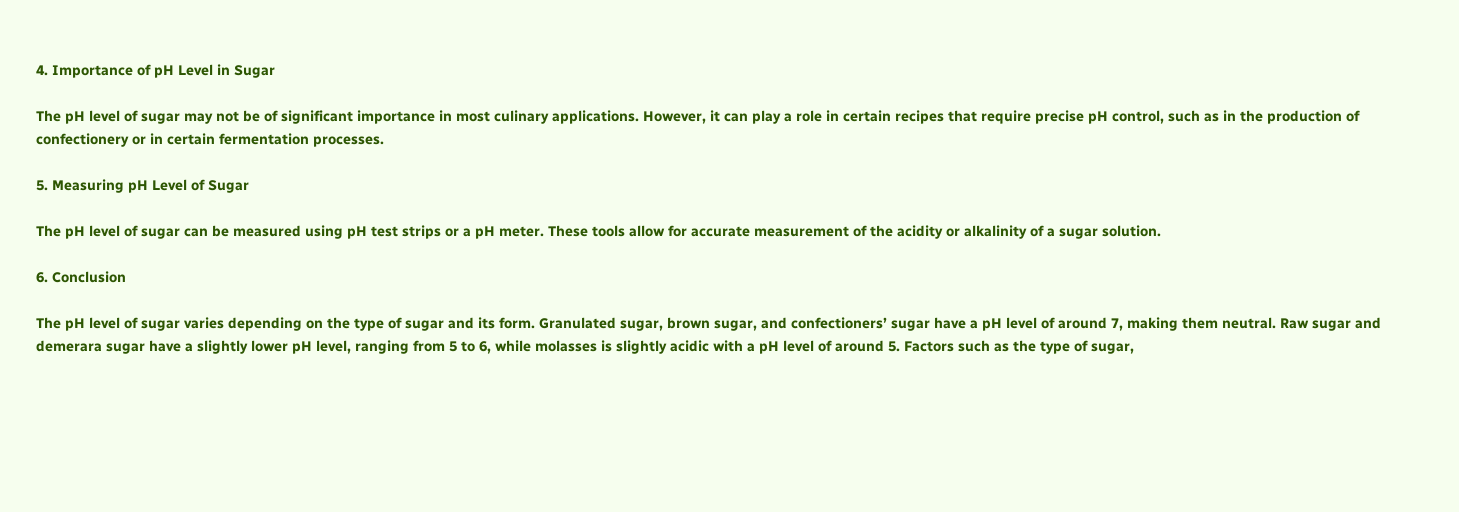4. Importance of pH Level in Sugar

The pH level of sugar may not be of significant importance in most culinary applications. However, it can play a role in certain recipes that require precise pH control, such as in the production of confectionery or in certain fermentation processes.

5. Measuring pH Level of Sugar

The pH level of sugar can be measured using pH test strips or a pH meter. These tools allow for accurate measurement of the acidity or alkalinity of a sugar solution.

6. Conclusion

The pH level of sugar varies depending on the type of sugar and its form. Granulated sugar, brown sugar, and confectioners’ sugar have a pH level of around 7, making them neutral. Raw sugar and demerara sugar have a slightly lower pH level, ranging from 5 to 6, while molasses is slightly acidic with a pH level of around 5. Factors such as the type of sugar,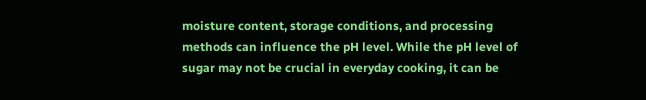moisture content, storage conditions, and processing methods can influence the pH level. While the pH level of sugar may not be crucial in everyday cooking, it can be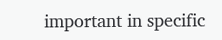important in specific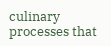culinary processes that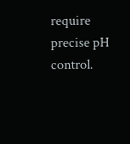require precise pH control.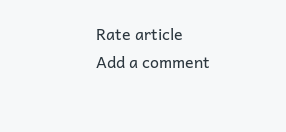Rate article
Add a comment